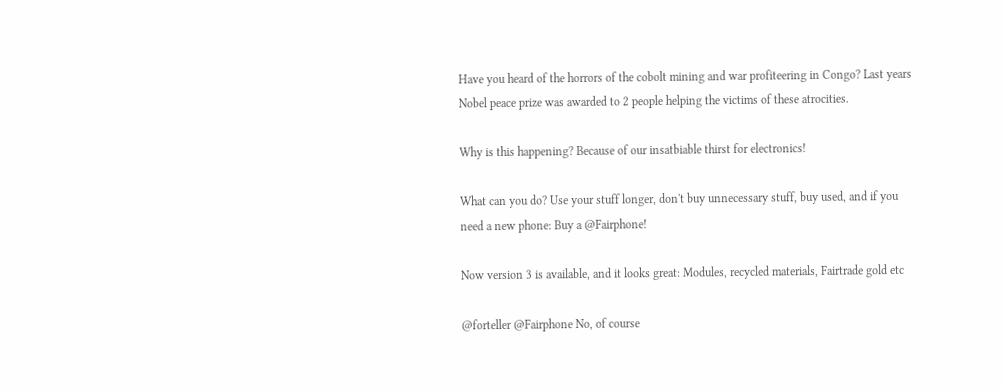Have you heard of the horrors of the cobolt mining and war profiteering in Congo? Last years Nobel peace prize was awarded to 2 people helping the victims of these atrocities.

Why is this happening? Because of our insatbiable thirst for electronics!

What can you do? Use your stuff longer, don't buy unnecessary stuff, buy used, and if you need a new phone: Buy a @Fairphone!

Now version 3 is available, and it looks great: Modules, recycled materials, Fairtrade gold etc

@forteller @Fairphone No, of course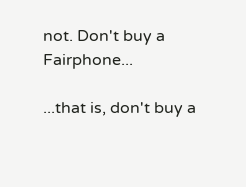not. Don't buy a Fairphone...

...that is, don't buy a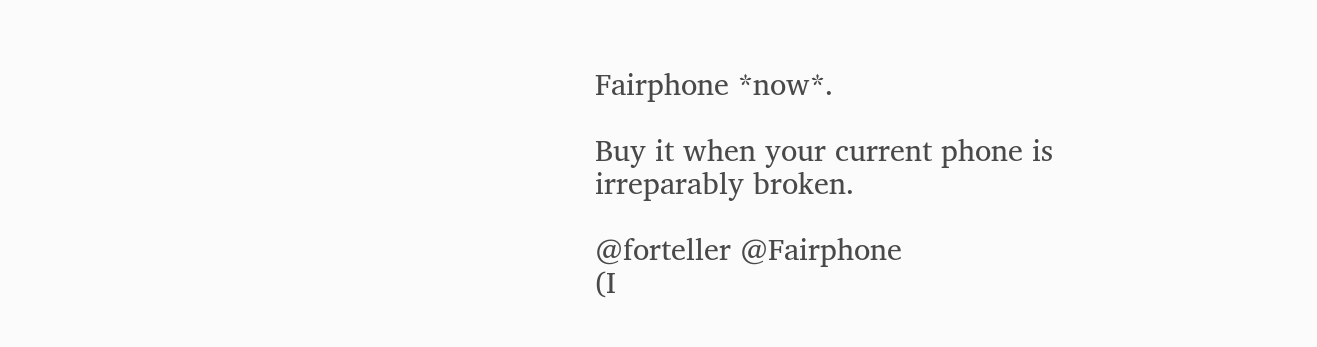Fairphone *now*.

Buy it when your current phone is irreparably broken.

@forteller @Fairphone
(I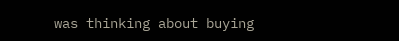was thinking about buying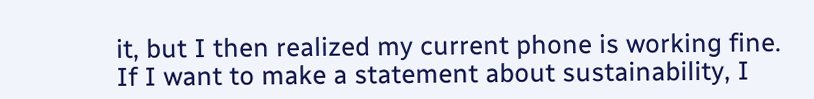it, but I then realized my current phone is working fine.
If I want to make a statement about sustainability, I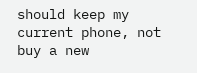should keep my current phone, not buy a new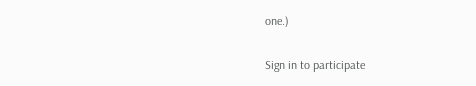one.)

Sign in to participate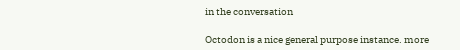in the conversation

Octodon is a nice general purpose instance. more